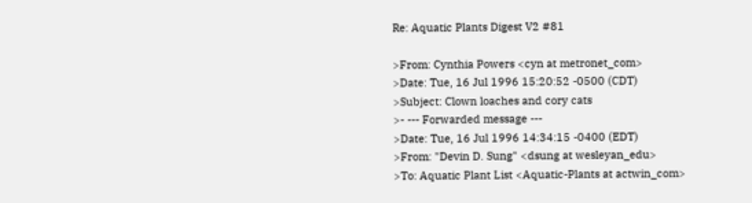Re: Aquatic Plants Digest V2 #81

>From: Cynthia Powers <cyn at metronet_com>
>Date: Tue, 16 Jul 1996 15:20:52 -0500 (CDT)
>Subject: Clown loaches and cory cats
>- --- Forwarded message ---
>Date: Tue, 16 Jul 1996 14:34:15 -0400 (EDT)
>From: "Devin D. Sung" <dsung at wesleyan_edu>
>To: Aquatic Plant List <Aquatic-Plants at actwin_com>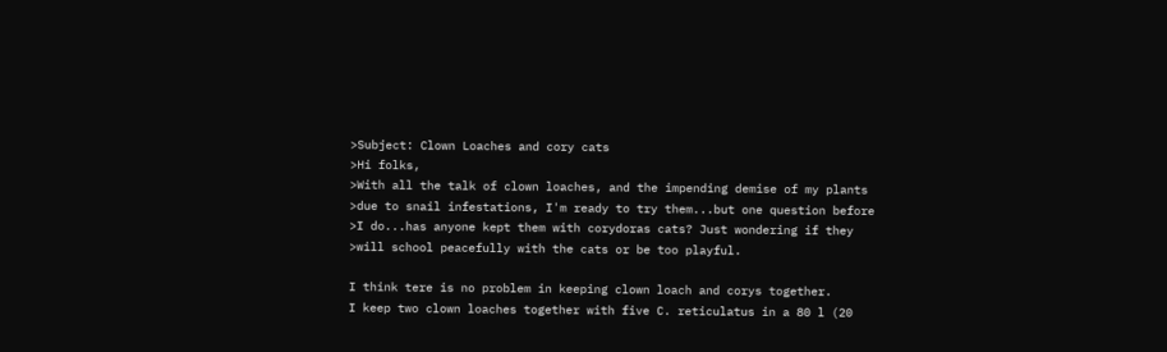>Subject: Clown Loaches and cory cats
>Hi folks,
>With all the talk of clown loaches, and the impending demise of my plants
>due to snail infestations, I'm ready to try them...but one question before
>I do...has anyone kept them with corydoras cats? Just wondering if they
>will school peacefully with the cats or be too playful.

I think tere is no problem in keeping clown loach and corys together.
I keep two clown loaches together with five C. reticulatus in a 80 l (20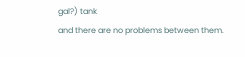gal?) tank
and there are no problems between them.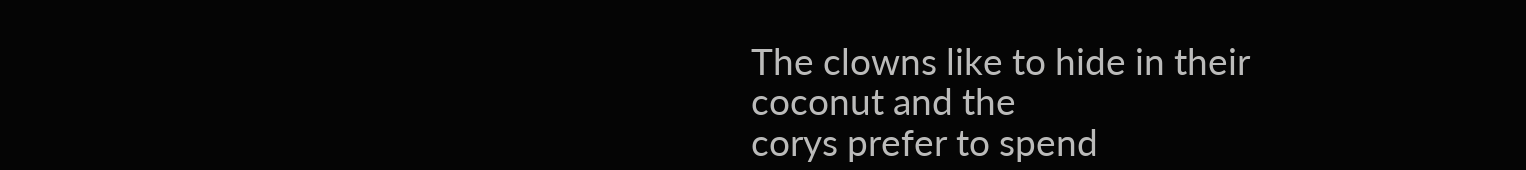The clowns like to hide in their
coconut and the
corys prefer to spend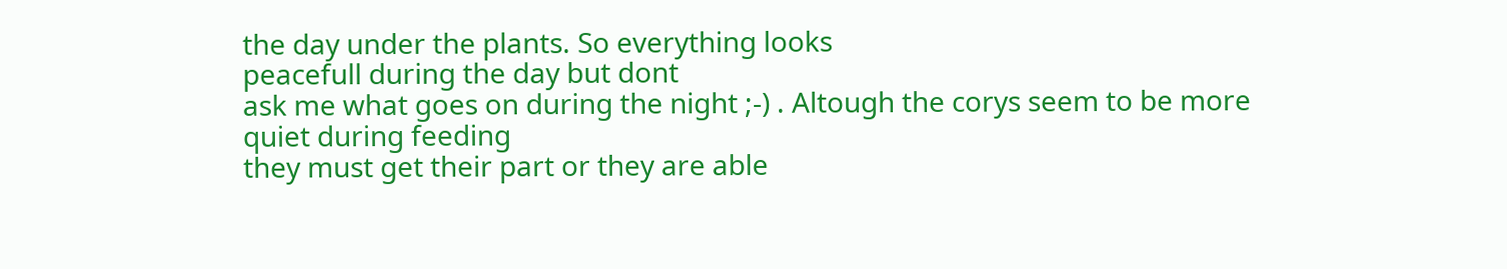the day under the plants. So everything looks
peacefull during the day but dont
ask me what goes on during the night ;-) . Altough the corys seem to be more
quiet during feeding
they must get their part or they are able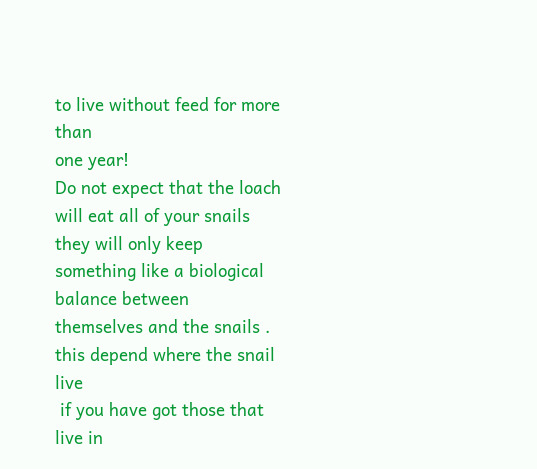to live without feed for more than
one year!
Do not expect that the loach will eat all of your snails they will only keep
something like a biological
balance between themselves and the snails . this depend where the snail live
 if you have got those that live in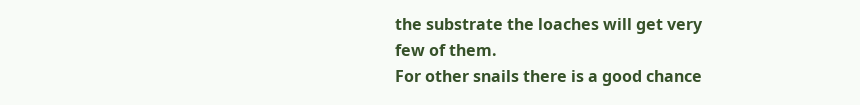the substrate the loaches will get very
few of them.
For other snails there is a good chance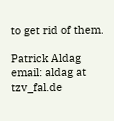to get rid of them.

Patrick Aldag
email: aldag at tzv_fal.de